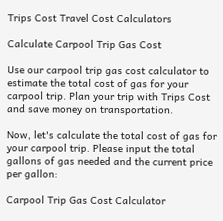Trips Cost Travel Cost Calculators

Calculate Carpool Trip Gas Cost

Use our carpool trip gas cost calculator to estimate the total cost of gas for your carpool trip. Plan your trip with Trips Cost and save money on transportation.

Now, let's calculate the total cost of gas for your carpool trip. Please input the total gallons of gas needed and the current price per gallon:

Carpool Trip Gas Cost Calculator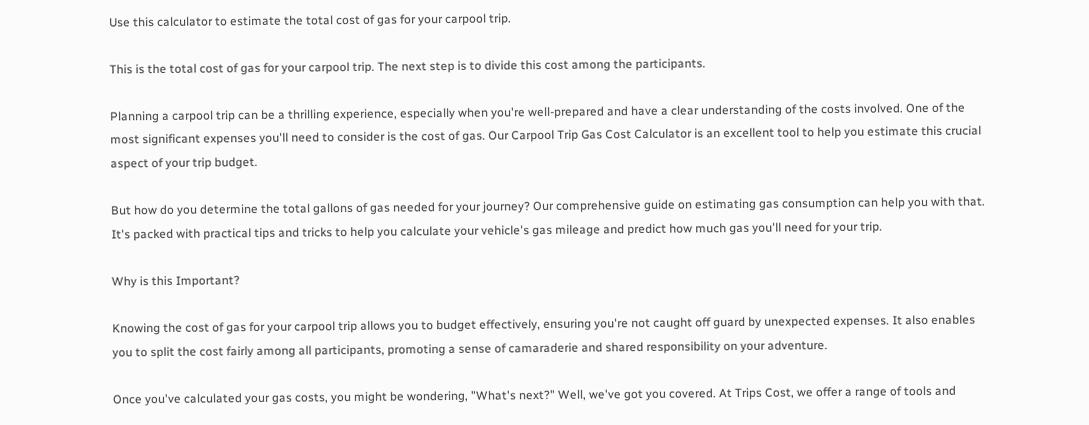Use this calculator to estimate the total cost of gas for your carpool trip.

This is the total cost of gas for your carpool trip. The next step is to divide this cost among the participants.

Planning a carpool trip can be a thrilling experience, especially when you're well-prepared and have a clear understanding of the costs involved. One of the most significant expenses you'll need to consider is the cost of gas. Our Carpool Trip Gas Cost Calculator is an excellent tool to help you estimate this crucial aspect of your trip budget.

But how do you determine the total gallons of gas needed for your journey? Our comprehensive guide on estimating gas consumption can help you with that. It's packed with practical tips and tricks to help you calculate your vehicle's gas mileage and predict how much gas you'll need for your trip.

Why is this Important?

Knowing the cost of gas for your carpool trip allows you to budget effectively, ensuring you're not caught off guard by unexpected expenses. It also enables you to split the cost fairly among all participants, promoting a sense of camaraderie and shared responsibility on your adventure.

Once you've calculated your gas costs, you might be wondering, "What's next?" Well, we've got you covered. At Trips Cost, we offer a range of tools and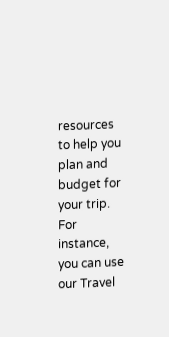resources to help you plan and budget for your trip. For instance, you can use our Travel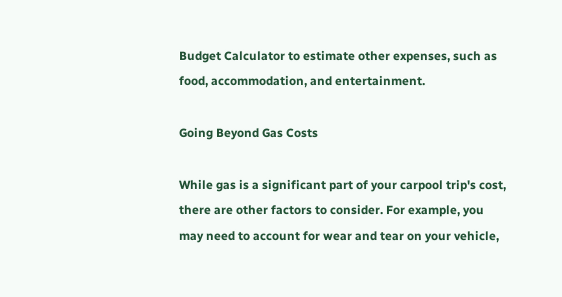Budget Calculator to estimate other expenses, such as food, accommodation, and entertainment.

Going Beyond Gas Costs

While gas is a significant part of your carpool trip's cost, there are other factors to consider. For example, you may need to account for wear and tear on your vehicle,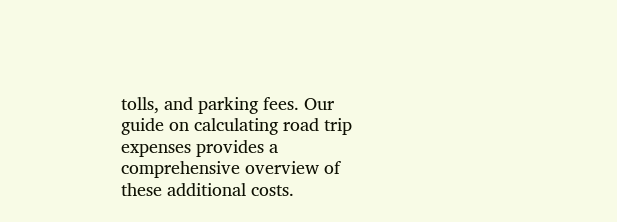tolls, and parking fees. Our guide on calculating road trip expenses provides a comprehensive overview of these additional costs.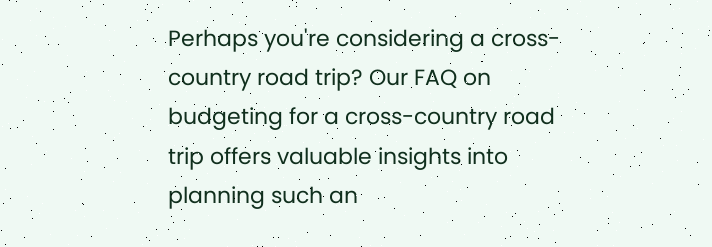Perhaps you're considering a cross-country road trip? Our FAQ on budgeting for a cross-country road trip offers valuable insights into planning such an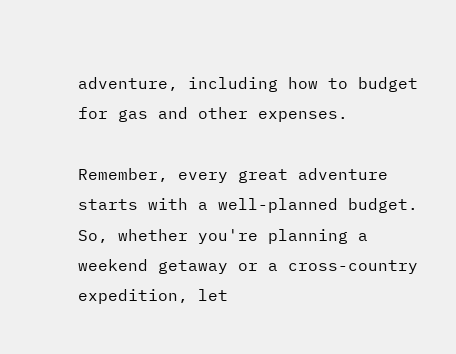adventure, including how to budget for gas and other expenses.

Remember, every great adventure starts with a well-planned budget. So, whether you're planning a weekend getaway or a cross-country expedition, let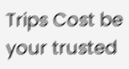Trips Cost be your trusted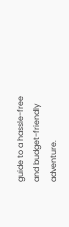guide to a hassle-free and budget-friendly adventure.